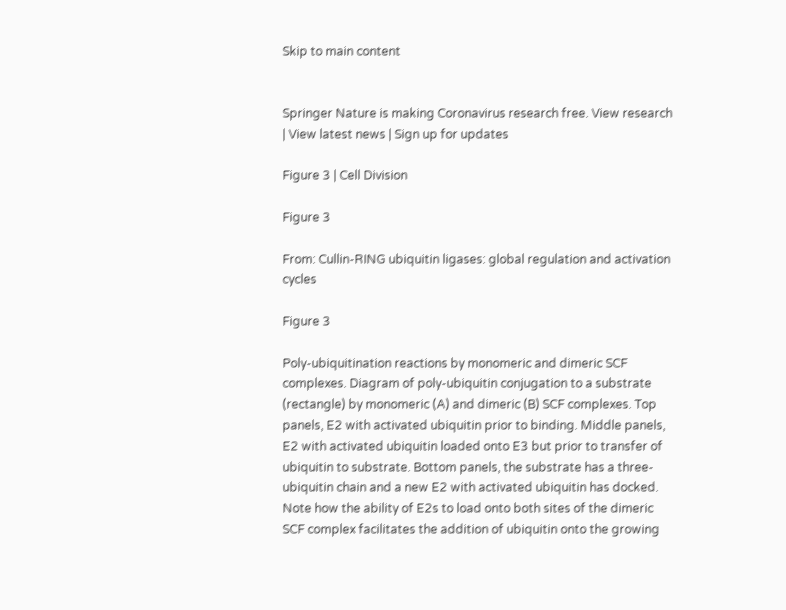Skip to main content


Springer Nature is making Coronavirus research free. View research | View latest news | Sign up for updates

Figure 3 | Cell Division

Figure 3

From: Cullin-RING ubiquitin ligases: global regulation and activation cycles

Figure 3

Poly-ubiquitination reactions by monomeric and dimeric SCF complexes. Diagram of poly-ubiquitin conjugation to a substrate (rectangle) by monomeric (A) and dimeric (B) SCF complexes. Top panels, E2 with activated ubiquitin prior to binding. Middle panels, E2 with activated ubiquitin loaded onto E3 but prior to transfer of ubiquitin to substrate. Bottom panels, the substrate has a three-ubiquitin chain and a new E2 with activated ubiquitin has docked. Note how the ability of E2s to load onto both sites of the dimeric SCF complex facilitates the addition of ubiquitin onto the growing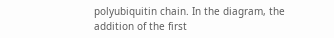polyubiquitin chain. In the diagram, the addition of the first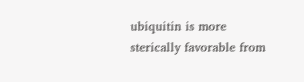ubiquitin is more sterically favorable from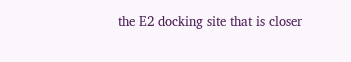the E2 docking site that is closer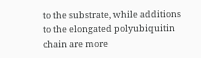to the substrate, while additions to the elongated polyubiquitin chain are more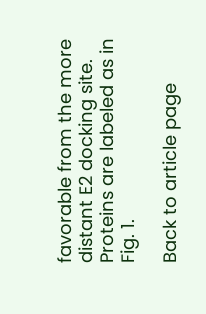favorable from the more distant E2 docking site. Proteins are labeled as in Fig. 1.

Back to article page